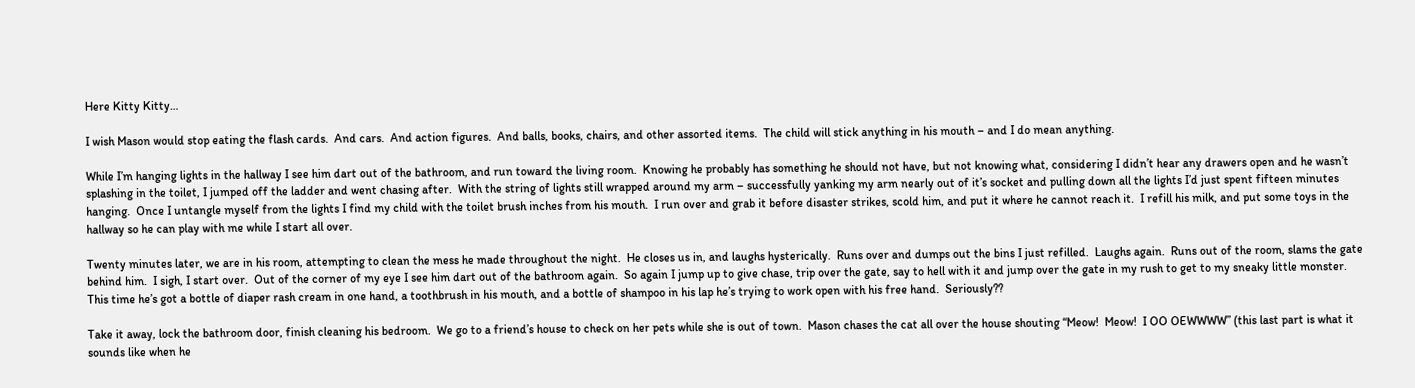Here Kitty Kitty…

I wish Mason would stop eating the flash cards.  And cars.  And action figures.  And balls, books, chairs, and other assorted items.  The child will stick anything in his mouth – and I do mean anything.

While I’m hanging lights in the hallway I see him dart out of the bathroom, and run toward the living room.  Knowing he probably has something he should not have, but not knowing what, considering I didn’t hear any drawers open and he wasn’t splashing in the toilet, I jumped off the ladder and went chasing after.  With the string of lights still wrapped around my arm – successfully yanking my arm nearly out of it’s socket and pulling down all the lights I’d just spent fifteen minutes hanging.  Once I untangle myself from the lights I find my child with the toilet brush inches from his mouth.  I run over and grab it before disaster strikes, scold him, and put it where he cannot reach it.  I refill his milk, and put some toys in the hallway so he can play with me while I start all over.

Twenty minutes later, we are in his room, attempting to clean the mess he made throughout the night.  He closes us in, and laughs hysterically.  Runs over and dumps out the bins I just refilled.  Laughs again.  Runs out of the room, slams the gate behind him.  I sigh, I start over.  Out of the corner of my eye I see him dart out of the bathroom again.  So again I jump up to give chase, trip over the gate, say to hell with it and jump over the gate in my rush to get to my sneaky little monster.  This time he’s got a bottle of diaper rash cream in one hand, a toothbrush in his mouth, and a bottle of shampoo in his lap he’s trying to work open with his free hand.  Seriously??

Take it away, lock the bathroom door, finish cleaning his bedroom.  We go to a friend’s house to check on her pets while she is out of town.  Mason chases the cat all over the house shouting “Meow!  Meow!  I OO OEWWWW” (this last part is what it sounds like when he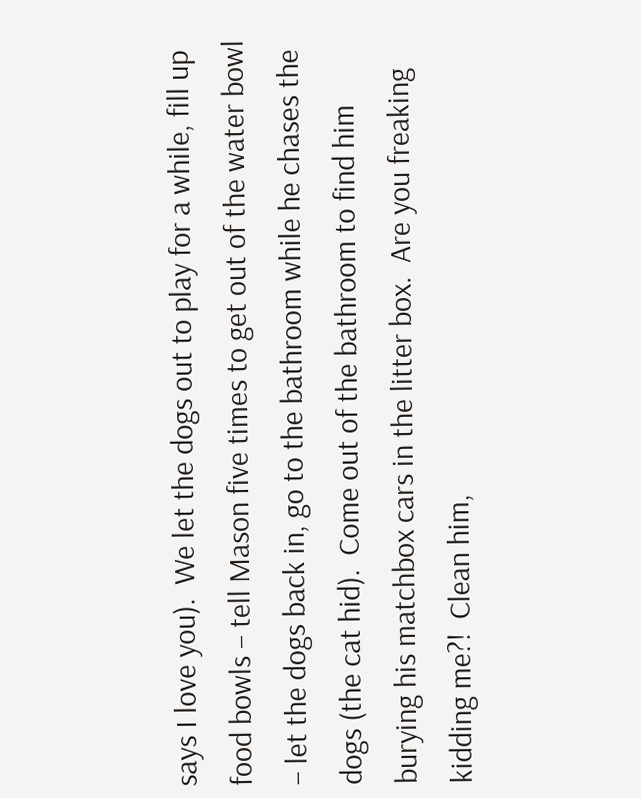says I love you).  We let the dogs out to play for a while, fill up food bowls – tell Mason five times to get out of the water bowl – let the dogs back in, go to the bathroom while he chases the dogs (the cat hid).  Come out of the bathroom to find him burying his matchbox cars in the litter box.  Are you freaking kidding me?!  Clean him,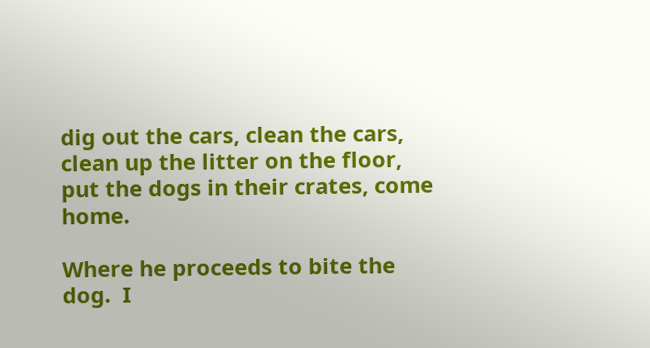dig out the cars, clean the cars, clean up the litter on the floor, put the dogs in their crates, come home.

Where he proceeds to bite the dog.  I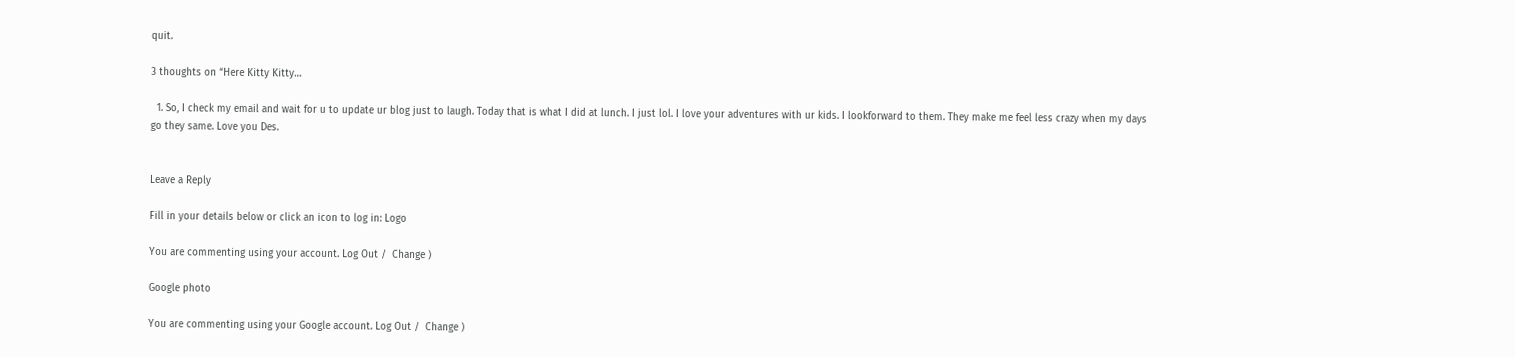quit.

3 thoughts on “Here Kitty Kitty…

  1. So, I check my email and wait for u to update ur blog just to laugh. Today that is what I did at lunch. I just lol. I love your adventures with ur kids. I lookforward to them. They make me feel less crazy when my days go they same. Love you Des.


Leave a Reply

Fill in your details below or click an icon to log in: Logo

You are commenting using your account. Log Out /  Change )

Google photo

You are commenting using your Google account. Log Out /  Change )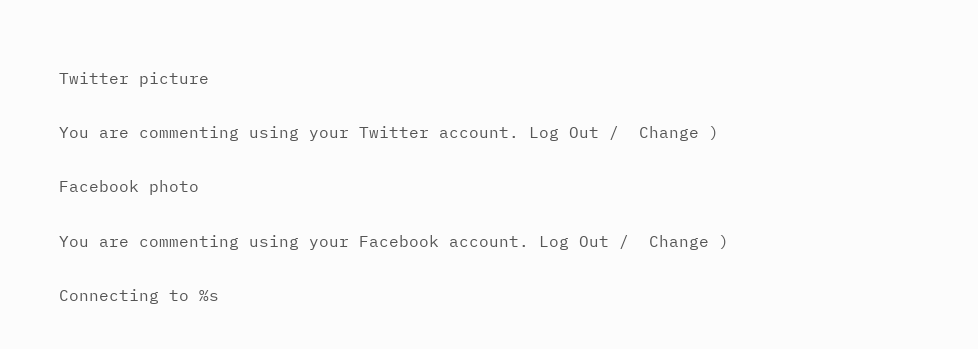Twitter picture

You are commenting using your Twitter account. Log Out /  Change )

Facebook photo

You are commenting using your Facebook account. Log Out /  Change )

Connecting to %s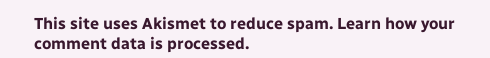This site uses Akismet to reduce spam. Learn how your comment data is processed.